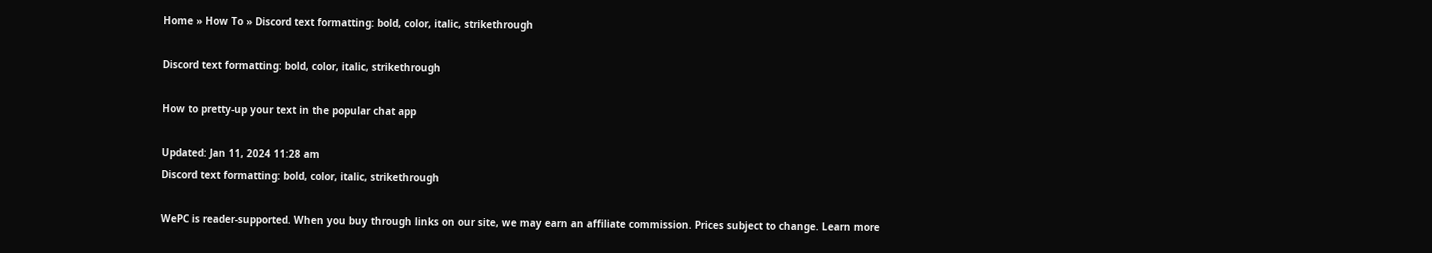Home » How To » Discord text formatting: bold, color, italic, strikethrough

Discord text formatting: bold, color, italic, strikethrough

How to pretty-up your text in the popular chat app

Updated: Jan 11, 2024 11:28 am
Discord text formatting: bold, color, italic, strikethrough

WePC is reader-supported. When you buy through links on our site, we may earn an affiliate commission. Prices subject to change. Learn more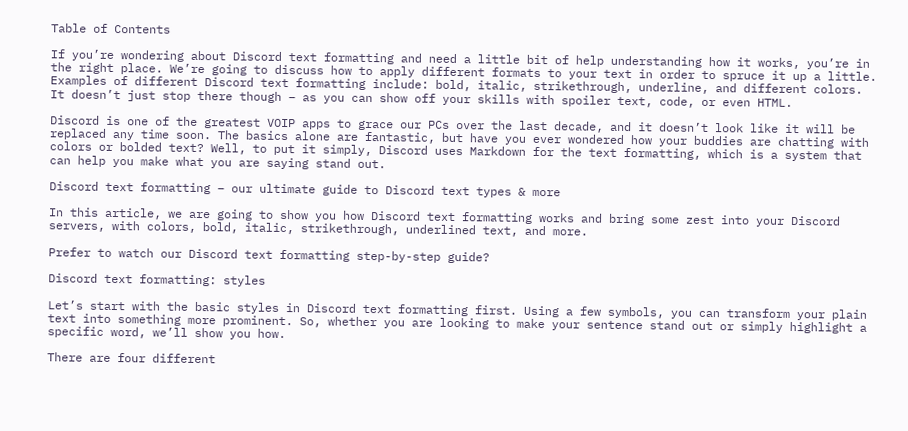Table of Contents

If you’re wondering about Discord text formatting and need a little bit of help understanding how it works, you’re in the right place. We’re going to discuss how to apply different formats to your text in order to spruce it up a little. Examples of different Discord text formatting include: bold, italic, strikethrough, underline, and different colors. It doesn’t just stop there though – as you can show off your skills with spoiler text, code, or even HTML.

Discord is one of the greatest VOIP apps to grace our PCs over the last decade, and it doesn’t look like it will be replaced any time soon. The basics alone are fantastic, but have you ever wondered how your buddies are chatting with colors or bolded text? Well, to put it simply, Discord uses Markdown for the text formatting, which is a system that can help you make what you are saying stand out.

Discord text formatting – our ultimate guide to Discord text types & more

In this article, we are going to show you how Discord text formatting works and bring some zest into your Discord servers, with colors, bold, italic, strikethrough, underlined text, and more.

Prefer to watch our Discord text formatting step-by-step guide?

Discord text formatting: styles

Let’s start with the basic styles in Discord text formatting first. Using a few symbols, you can transform your plain text into something more prominent. So, whether you are looking to make your sentence stand out or simply highlight a specific word, we’ll show you how.

There are four different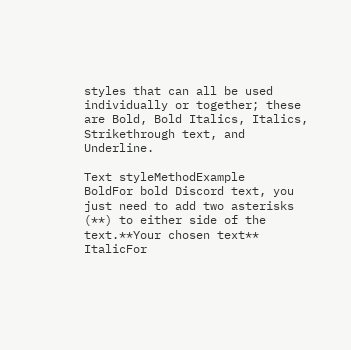styles that can all be used individually or together; these are Bold, Bold Italics, Italics, Strikethrough text, and Underline.

Text styleMethodExample
BoldFor bold Discord text, you just need to add two asterisks (**) to either side of the text.**Your chosen text**
ItalicFor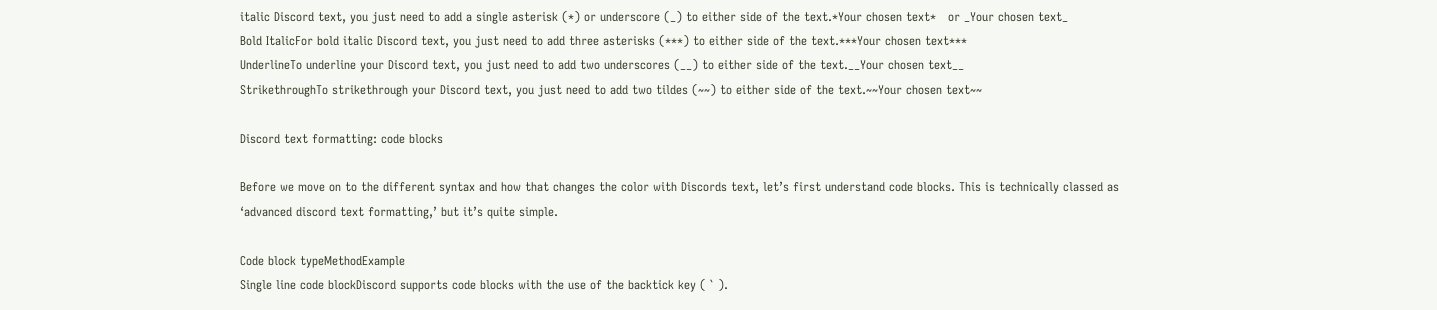italic Discord text, you just need to add a single asterisk (*) or underscore (_) to either side of the text.*Your chosen text*   or _Your chosen text_
Bold ItalicFor bold italic Discord text, you just need to add three asterisks (***) to either side of the text.***Your chosen text***
UnderlineTo underline your Discord text, you just need to add two underscores (__) to either side of the text.__Your chosen text__
StrikethroughTo strikethrough your Discord text, you just need to add two tildes (~~) to either side of the text.~~Your chosen text~~

Discord text formatting: code blocks

Before we move on to the different syntax and how that changes the color with Discords text, let’s first understand code blocks. This is technically classed as ‘advanced discord text formatting,’ but it’s quite simple.

Code block typeMethodExample
Single line code blockDiscord supports code blocks with the use of the backtick key ( ` ).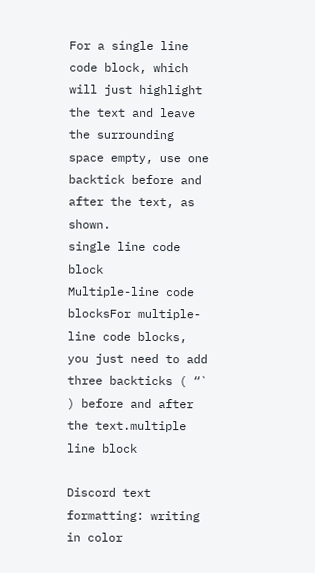For a single line code block, which will just highlight the text and leave the surrounding space empty, use one backtick before and after the text, as shown.
single line code block
Multiple-line code blocksFor multiple-line code blocks, you just need to add three backticks ( “` ) before and after the text.multiple line block

Discord text formatting: writing in color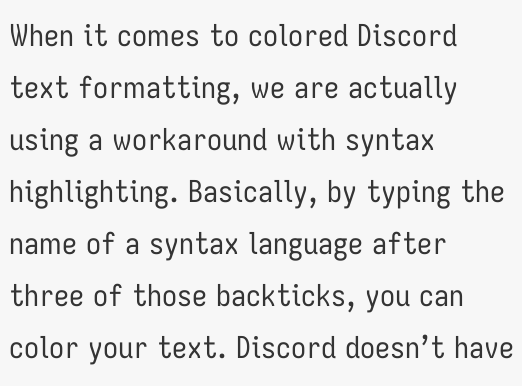When it comes to colored Discord text formatting, we are actually using a workaround with syntax highlighting. Basically, by typing the name of a syntax language after three of those backticks, you can color your text. Discord doesn’t have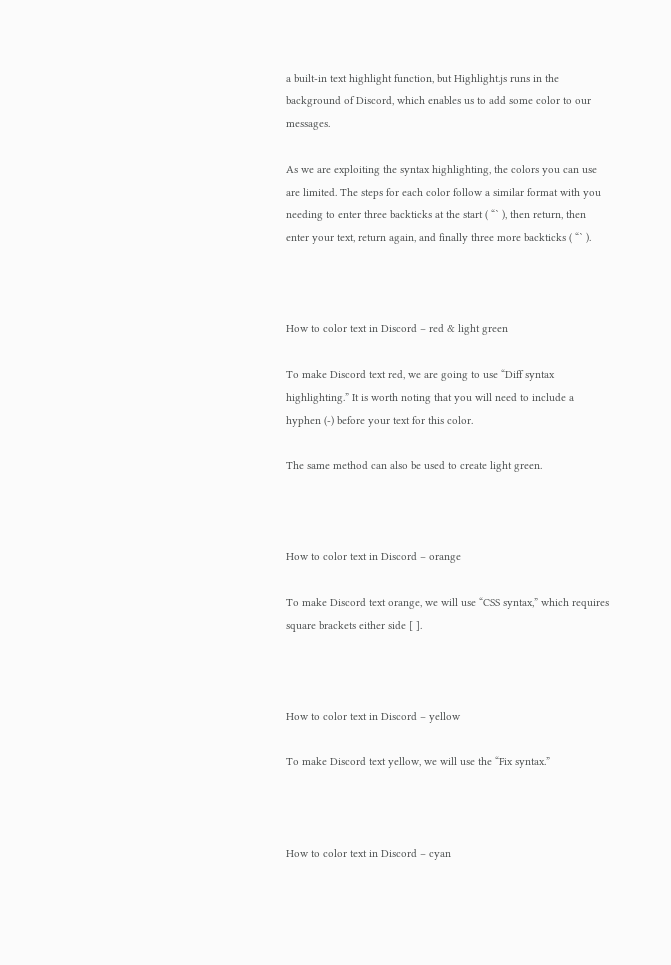a built-in text highlight function, but Highlight.js runs in the background of Discord, which enables us to add some color to our messages.

As we are exploiting the syntax highlighting, the colors you can use are limited. The steps for each color follow a similar format with you needing to enter three backticks at the start ( “` ), then return, then enter your text, return again, and finally three more backticks ( “` ).



How to color text in Discord – red & light green

To make Discord text red, we are going to use “Diff syntax highlighting.” It is worth noting that you will need to include a hyphen (-) before your text for this color.

The same method can also be used to create light green.



How to color text in Discord – orange

To make Discord text orange, we will use “CSS syntax,” which requires square brackets either side [ ].



How to color text in Discord – yellow

To make Discord text yellow, we will use the “Fix syntax.”



How to color text in Discord – cyan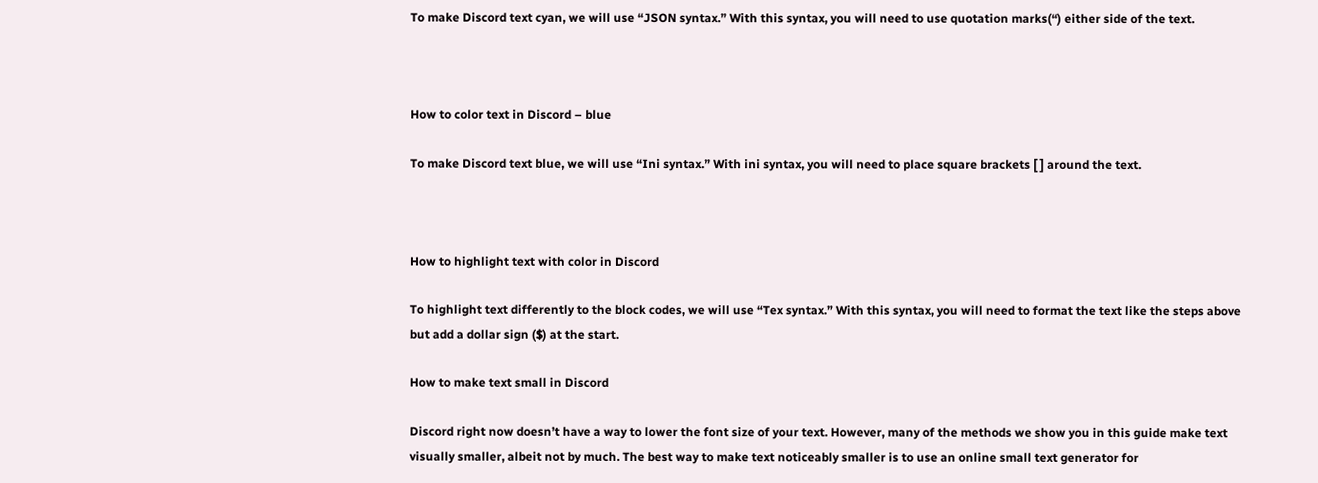To make Discord text cyan, we will use “JSON syntax.” With this syntax, you will need to use quotation marks(“) either side of the text.



How to color text in Discord – blue

To make Discord text blue, we will use “Ini syntax.” With ini syntax, you will need to place square brackets [ ] around the text.



How to highlight text with color in Discord

To highlight text differently to the block codes, we will use “Tex syntax.” With this syntax, you will need to format the text like the steps above but add a dollar sign ($) at the start.

How to make text small in Discord

Discord right now doesn’t have a way to lower the font size of your text. However, many of the methods we show you in this guide make text visually smaller, albeit not by much. The best way to make text noticeably smaller is to use an online small text generator for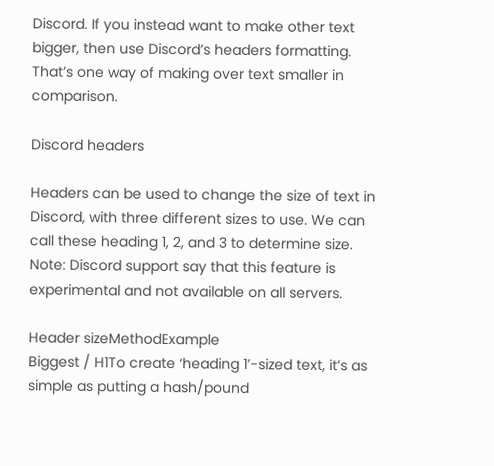Discord. If you instead want to make other text bigger, then use Discord’s headers formatting. That’s one way of making over text smaller in comparison.

Discord headers

Headers can be used to change the size of text in Discord, with three different sizes to use. We can call these heading 1, 2, and 3 to determine size. Note: Discord support say that this feature is experimental and not available on all servers.

Header sizeMethodExample
Biggest / H1To create ‘heading 1’-sized text, it’s as simple as putting a hash/pound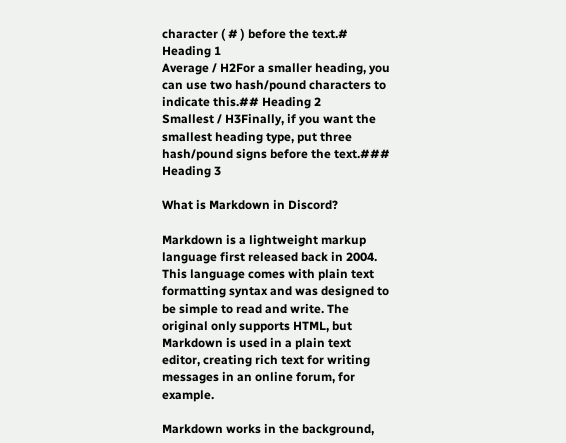character ( # ) before the text.# Heading 1
Average / H2For a smaller heading, you can use two hash/pound characters to indicate this.## Heading 2
Smallest / H3Finally, if you want the smallest heading type, put three hash/pound signs before the text.### Heading 3

What is Markdown in Discord?

Markdown is a lightweight markup language first released back in 2004. This language comes with plain text formatting syntax and was designed to be simple to read and write. The original only supports HTML, but Markdown is used in a plain text editor, creating rich text for writing messages in an online forum, for example.

Markdown works in the background,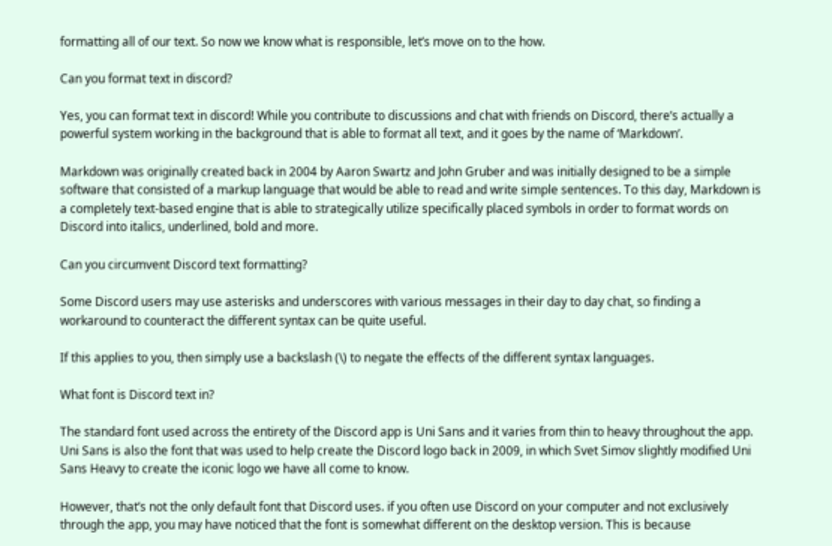formatting all of our text. So now we know what is responsible, let’s move on to the how.

Can you format text in discord?

Yes, you can format text in discord! While you contribute to discussions and chat with friends on Discord, there’s actually a powerful system working in the background that is able to format all text, and it goes by the name of ‘Markdown’.

Markdown was originally created back in 2004 by Aaron Swartz and John Gruber and was initially designed to be a simple software that consisted of a markup language that would be able to read and write simple sentences. To this day, Markdown is a completely text-based engine that is able to strategically utilize specifically placed symbols in order to format words on Discord into italics, underlined, bold and more.

Can you circumvent Discord text formatting?

Some Discord users may use asterisks and underscores with various messages in their day to day chat, so finding a workaround to counteract the different syntax can be quite useful.

If this applies to you, then simply use a backslash (\) to negate the effects of the different syntax languages.

What font is Discord text in?

The standard font used across the entirety of the Discord app is Uni Sans and it varies from thin to heavy throughout the app. Uni Sans is also the font that was used to help create the Discord logo back in 2009, in which Svet Simov slightly modified Uni Sans Heavy to create the iconic logo we have all come to know.

However, that’s not the only default font that Discord uses. if you often use Discord on your computer and not exclusively through the app, you may have noticed that the font is somewhat different on the desktop version. This is because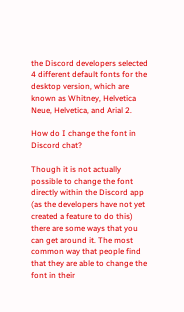the Discord developers selected 4 different default fonts for the desktop version, which are known as Whitney, Helvetica Neue, Helvetica, and Arial 2.

How do I change the font in Discord chat?

Though it is not actually possible to change the font directly within the Discord app (as the developers have not yet created a feature to do this) there are some ways that you can get around it. The most common way that people find that they are able to change the font in their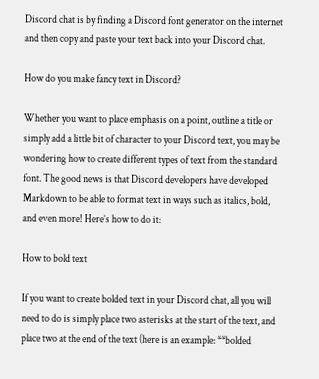Discord chat is by finding a Discord font generator on the internet and then copy and paste your text back into your Discord chat.

How do you make fancy text in Discord?

Whether you want to place emphasis on a point, outline a title or simply add a little bit of character to your Discord text, you may be wondering how to create different types of text from the standard font. The good news is that Discord developers have developed Markdown to be able to format text in ways such as italics, bold, and even more! Here’s how to do it:

How to bold text

If you want to create bolded text in your Discord chat, all you will need to do is simply place two asterisks at the start of the text, and place two at the end of the text (here is an example: **bolded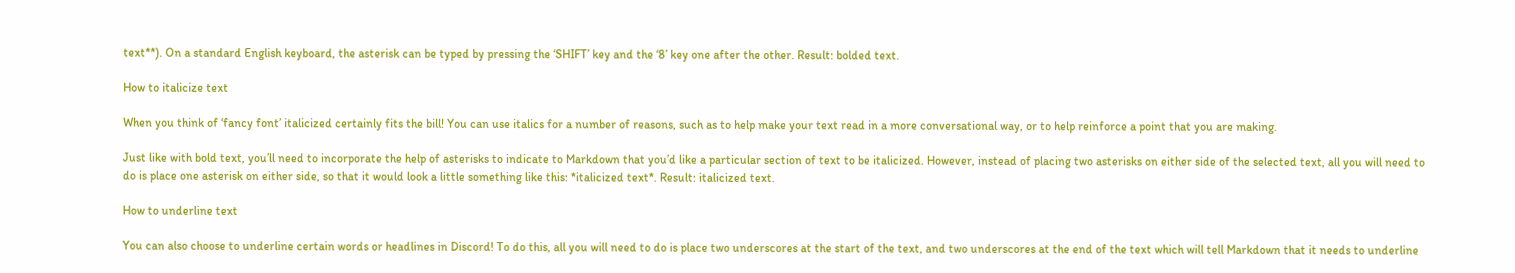text**). On a standard English keyboard, the asterisk can be typed by pressing the ‘SHIFT’ key and the ‘8’ key one after the other. Result: bolded text.

How to italicize text

When you think of ‘fancy font’ italicized certainly fits the bill! You can use italics for a number of reasons, such as to help make your text read in a more conversational way, or to help reinforce a point that you are making.

Just like with bold text, you’ll need to incorporate the help of asterisks to indicate to Markdown that you’d like a particular section of text to be italicized. However, instead of placing two asterisks on either side of the selected text, all you will need to do is place one asterisk on either side, so that it would look a little something like this: *italicized text*. Result: italicized text.

How to underline text

You can also choose to underline certain words or headlines in Discord! To do this, all you will need to do is place two underscores at the start of the text, and two underscores at the end of the text which will tell Markdown that it needs to underline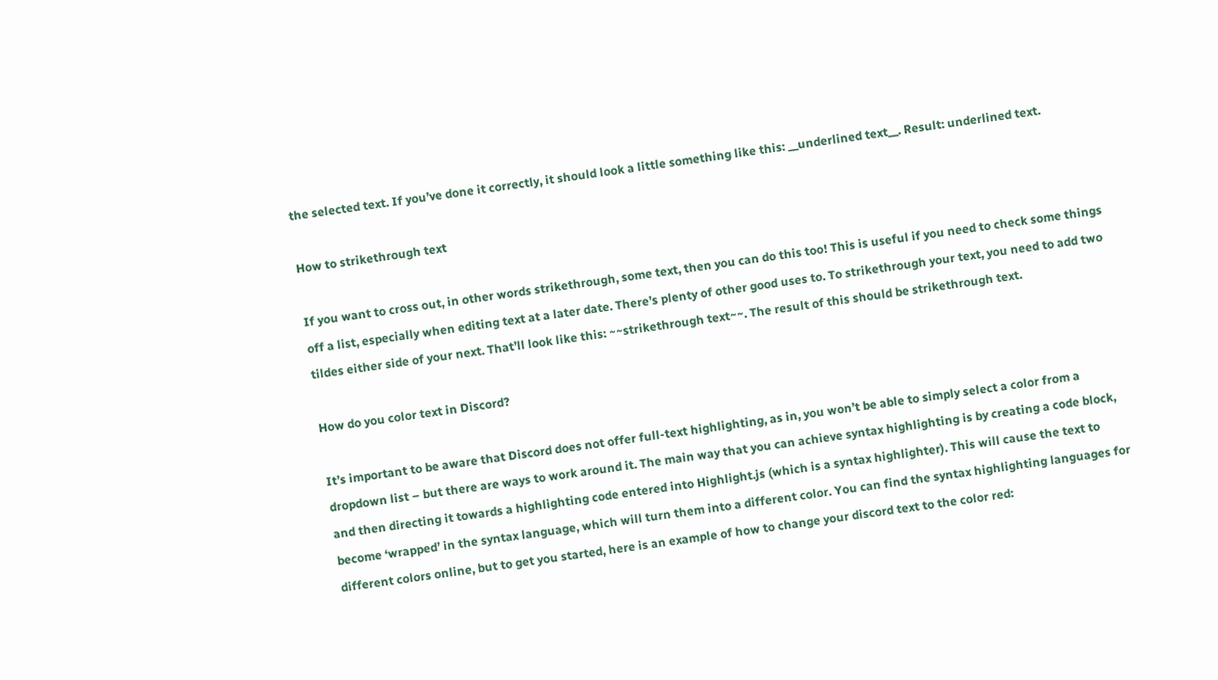the selected text. If you’ve done it correctly, it should look a little something like this: __underlined text__. Result: underlined text.

How to strikethrough text

If you want to cross out, in other words strikethrough, some text, then you can do this too! This is useful if you need to check some things off a list, especially when editing text at a later date. There’s plenty of other good uses to. To strikethrough your text, you need to add two tildes either side of your next. That’ll look like this: ~~strikethrough text~~. The result of this should be strikethrough text.

How do you color text in Discord?

It’s important to be aware that Discord does not offer full-text highlighting, as in, you won’t be able to simply select a color from a dropdown list – but there are ways to work around it. The main way that you can achieve syntax highlighting is by creating a code block, and then directing it towards a highlighting code entered into Highlight.js (which is a syntax highlighter). This will cause the text to become ‘wrapped’ in the syntax language, which will turn them into a different color. You can find the syntax highlighting languages for different colors online, but to get you started, here is an example of how to change your discord text to the color red: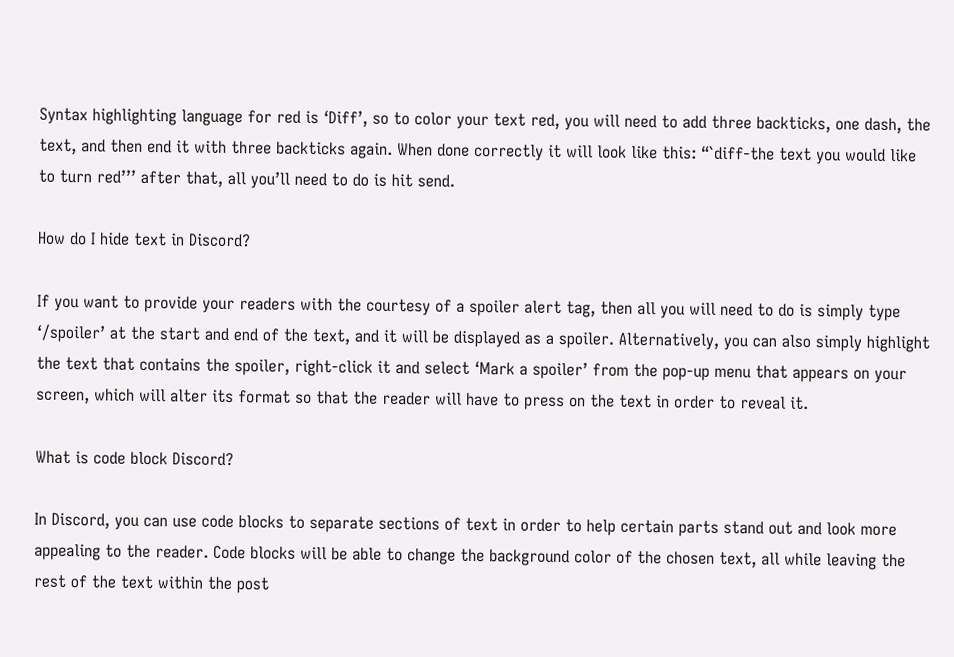Syntax highlighting language for red is ‘Diff’, so to color your text red, you will need to add three backticks, one dash, the text, and then end it with three backticks again. When done correctly it will look like this: “`diff-the text you would like to turn red’’’ after that, all you’ll need to do is hit send.

How do I hide text in Discord?

If you want to provide your readers with the courtesy of a spoiler alert tag, then all you will need to do is simply type ‘/spoiler’ at the start and end of the text, and it will be displayed as a spoiler. Alternatively, you can also simply highlight the text that contains the spoiler, right-click it and select ‘Mark a spoiler’ from the pop-up menu that appears on your screen, which will alter its format so that the reader will have to press on the text in order to reveal it.

What is code block Discord?

In Discord, you can use code blocks to separate sections of text in order to help certain parts stand out and look more appealing to the reader. Code blocks will be able to change the background color of the chosen text, all while leaving the rest of the text within the post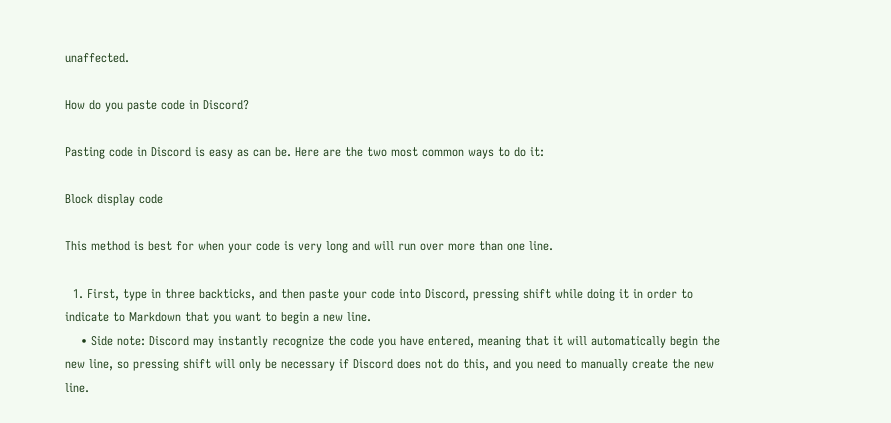unaffected.

How do you paste code in Discord?

Pasting code in Discord is easy as can be. Here are the two most common ways to do it:

Block display code

This method is best for when your code is very long and will run over more than one line.

  1. First, type in three backticks, and then paste your code into Discord, pressing shift while doing it in order to indicate to Markdown that you want to begin a new line.
    • Side note: Discord may instantly recognize the code you have entered, meaning that it will automatically begin the new line, so pressing shift will only be necessary if Discord does not do this, and you need to manually create the new line.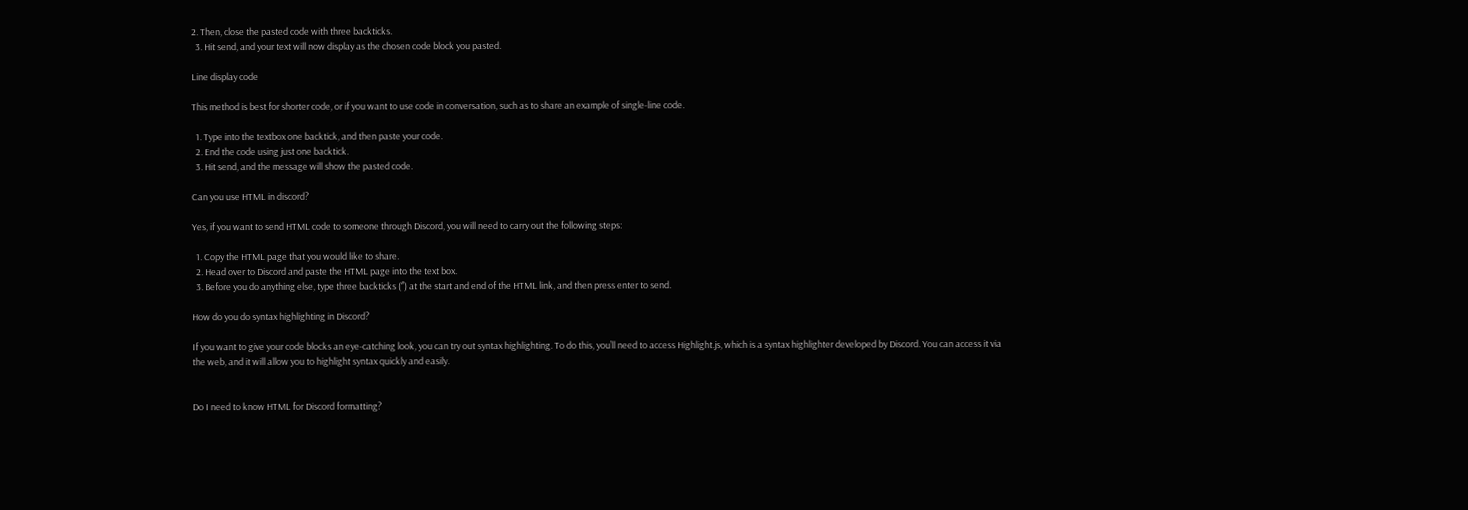2. Then, close the pasted code with three backticks.
  3. Hit send, and your text will now display as the chosen code block you pasted.

Line display code

This method is best for shorter code, or if you want to use code in conversation, such as to share an example of single-line code.

  1. Type into the textbox one backtick, and then paste your code.
  2. End the code using just one backtick.
  3. Hit send, and the message will show the pasted code.

Can you use HTML in discord?

Yes, if you want to send HTML code to someone through Discord, you will need to carry out the following steps:

  1. Copy the HTML page that you would like to share.
  2. Head over to Discord and paste the HTML page into the text box.
  3. Before you do anything else, type three backticks (‘’’) at the start and end of the HTML link, and then press enter to send.

How do you do syntax highlighting in Discord?

If you want to give your code blocks an eye-catching look, you can try out syntax highlighting. To do this, you’ll need to access Highlight.js, which is a syntax highlighter developed by Discord. You can access it via the web, and it will allow you to highlight syntax quickly and easily.


Do I need to know HTML for Discord formatting?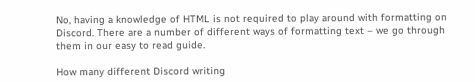No, having a knowledge of HTML is not required to play around with formatting on Discord. There are a number of different ways of formatting text – we go through them in our easy to read guide.

How many different Discord writing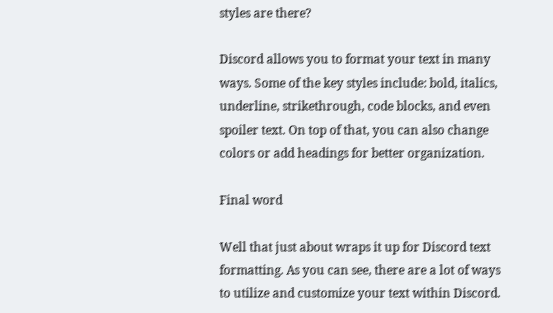styles are there?

Discord allows you to format your text in many ways. Some of the key styles include: bold, italics, underline, strikethrough, code blocks, and even spoiler text. On top of that, you can also change colors or add headings for better organization.

Final word

Well that just about wraps it up for Discord text formatting. As you can see, there are a lot of ways to utilize and customize your text within Discord.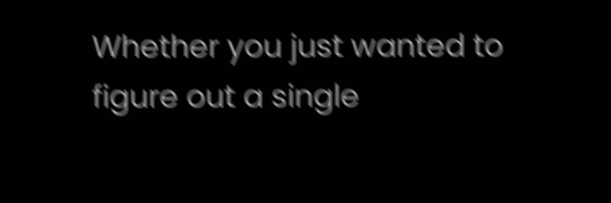Whether you just wanted to figure out a single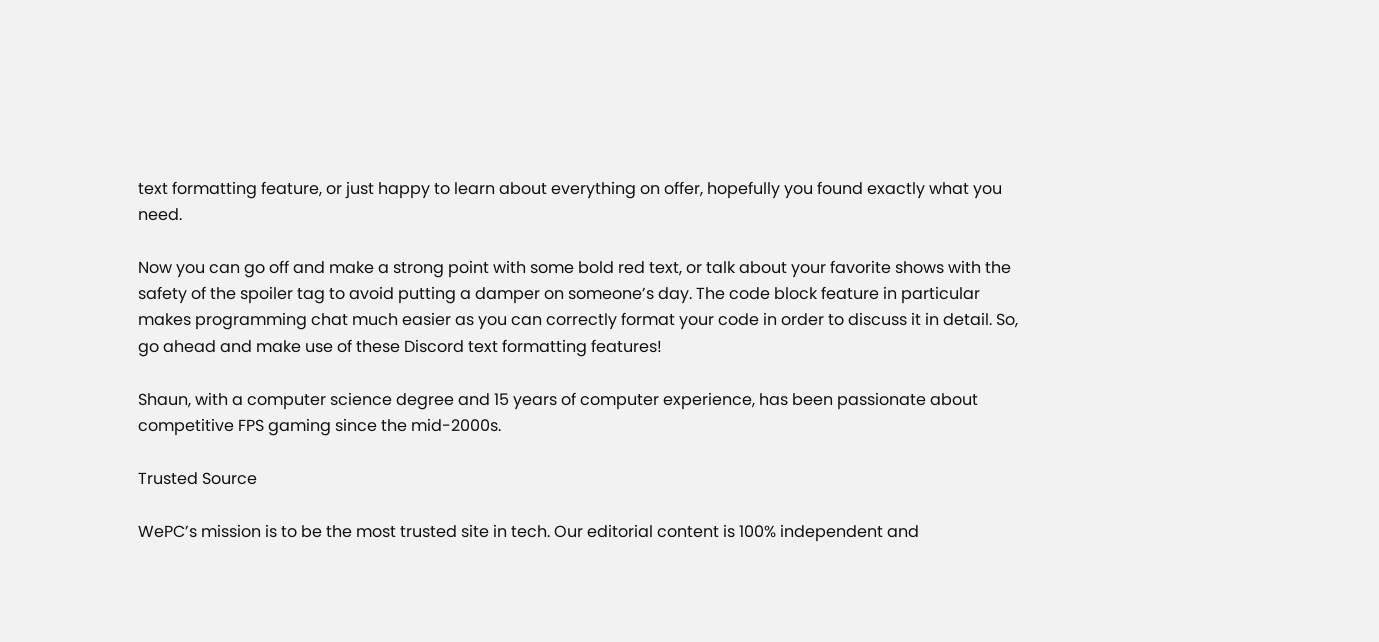text formatting feature, or just happy to learn about everything on offer, hopefully you found exactly what you need.

Now you can go off and make a strong point with some bold red text, or talk about your favorite shows with the safety of the spoiler tag to avoid putting a damper on someone’s day. The code block feature in particular makes programming chat much easier as you can correctly format your code in order to discuss it in detail. So, go ahead and make use of these Discord text formatting features!

Shaun, with a computer science degree and 15 years of computer experience, has been passionate about competitive FPS gaming since the mid-2000s.

Trusted Source

WePC’s mission is to be the most trusted site in tech. Our editorial content is 100% independent and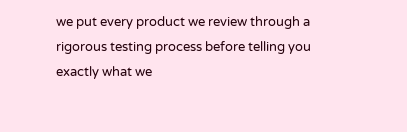we put every product we review through a rigorous testing process before telling you exactly what we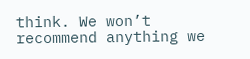think. We won’t recommend anything we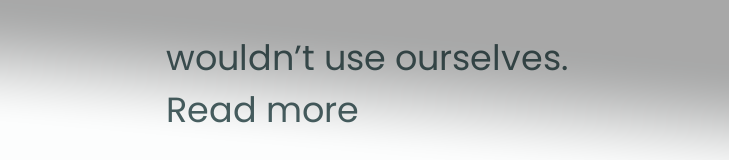wouldn’t use ourselves. Read more